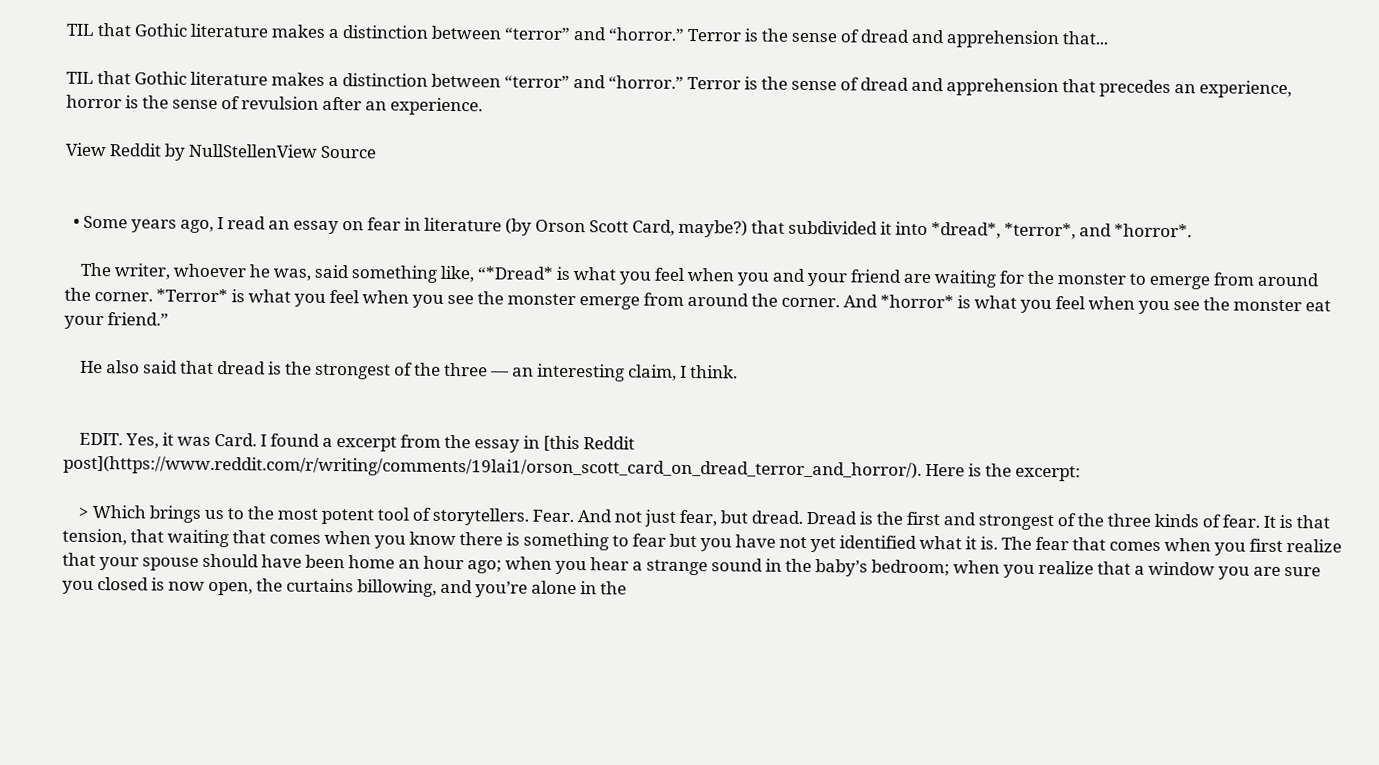TIL that Gothic literature makes a distinction between “terror” and “horror.” Terror is the sense of dread and apprehension that...

TIL that Gothic literature makes a distinction between “terror” and “horror.” Terror is the sense of dread and apprehension that precedes an experience, horror is the sense of revulsion after an experience.

View Reddit by NullStellenView Source


  • Some years ago, I read an essay on fear in literature (by Orson Scott Card, maybe?) that subdivided it into *dread*, *terror*, and *horror*.

    The writer, whoever he was, said something like, “*Dread* is what you feel when you and your friend are waiting for the monster to emerge from around the corner. *Terror* is what you feel when you see the monster emerge from around the corner. And *horror* is what you feel when you see the monster eat your friend.”

    He also said that dread is the strongest of the three — an interesting claim, I think.


    EDIT. Yes, it was Card. I found a excerpt from the essay in [this Reddit post](https://www.reddit.com/r/writing/comments/19lai1/orson_scott_card_on_dread_terror_and_horror/). Here is the excerpt:

    > Which brings us to the most potent tool of storytellers. Fear. And not just fear, but dread. Dread is the first and strongest of the three kinds of fear. It is that tension, that waiting that comes when you know there is something to fear but you have not yet identified what it is. The fear that comes when you first realize that your spouse should have been home an hour ago; when you hear a strange sound in the baby’s bedroom; when you realize that a window you are sure you closed is now open, the curtains billowing, and you’re alone in the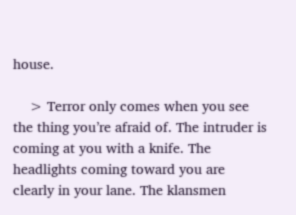house.

    > Terror only comes when you see the thing you’re afraid of. The intruder is coming at you with a knife. The headlights coming toward you are clearly in your lane. The klansmen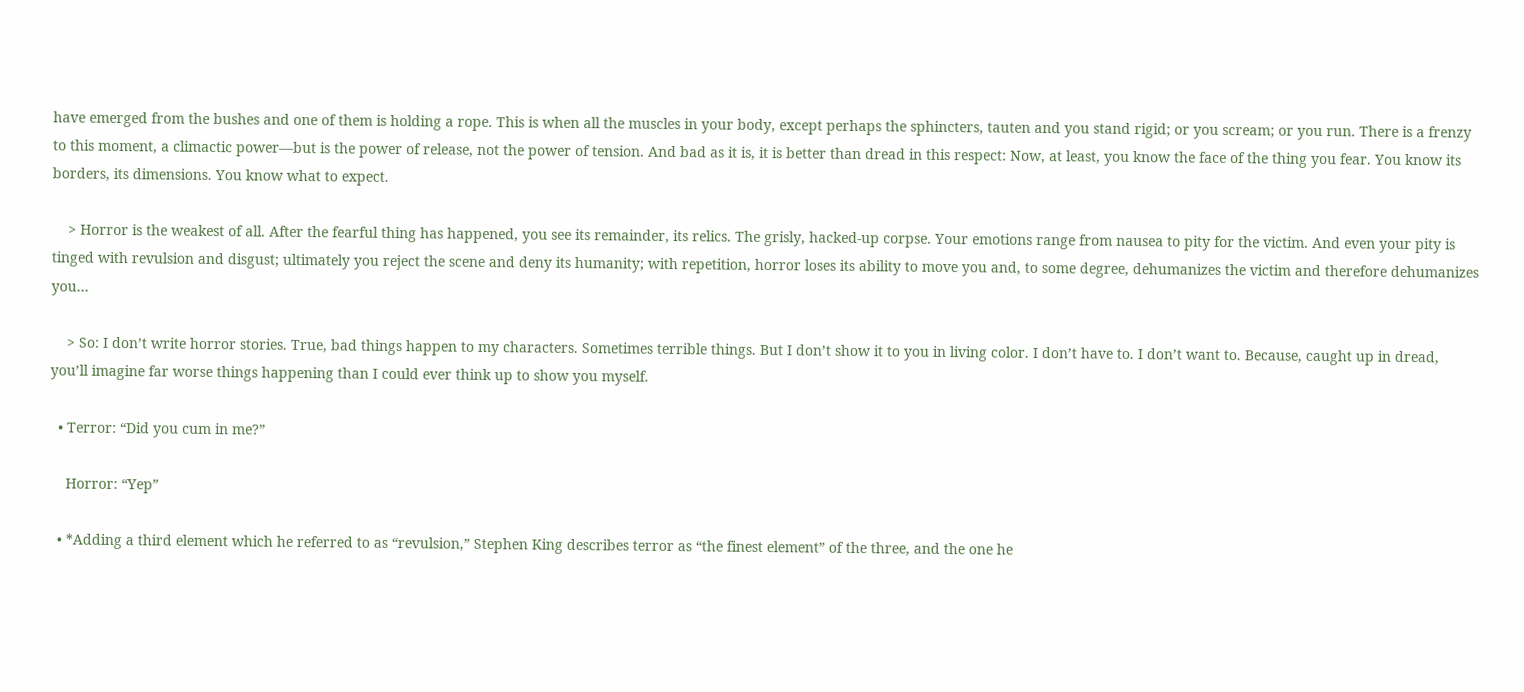have emerged from the bushes and one of them is holding a rope. This is when all the muscles in your body, except perhaps the sphincters, tauten and you stand rigid; or you scream; or you run. There is a frenzy to this moment, a climactic power—but is the power of release, not the power of tension. And bad as it is, it is better than dread in this respect: Now, at least, you know the face of the thing you fear. You know its borders, its dimensions. You know what to expect.

    > Horror is the weakest of all. After the fearful thing has happened, you see its remainder, its relics. The grisly, hacked-up corpse. Your emotions range from nausea to pity for the victim. And even your pity is tinged with revulsion and disgust; ultimately you reject the scene and deny its humanity; with repetition, horror loses its ability to move you and, to some degree, dehumanizes the victim and therefore dehumanizes you…

    > So: I don’t write horror stories. True, bad things happen to my characters. Sometimes terrible things. But I don’t show it to you in living color. I don’t have to. I don’t want to. Because, caught up in dread, you’ll imagine far worse things happening than I could ever think up to show you myself.

  • Terror: “Did you cum in me?”

    Horror: “Yep”

  • *Adding a third element which he referred to as “revulsion,” Stephen King describes terror as “the finest element” of the three, and the one he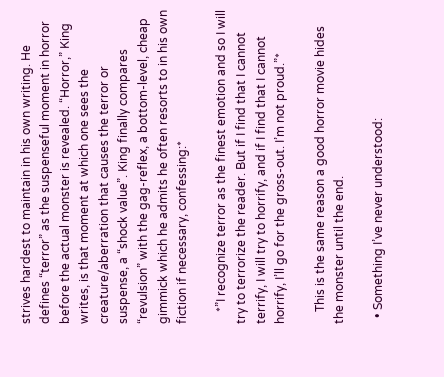strives hardest to maintain in his own writing. He defines “terror” as the suspenseful moment in horror before the actual monster is revealed. “Horror,” King writes, is that moment at which one sees the creature/aberration that causes the terror or suspense, a “shock value”. King finally compares “revulsion” with the gag-reflex, a bottom-level, cheap gimmick which he admits he often resorts to in his own fiction if necessary, confessing:*

    *”I recognize terror as the finest emotion and so I will try to terrorize the reader. But if I find that I cannot terrify, I will try to horrify, and if I find that I cannot horrify, I’ll go for the gross-out. I’m not proud.”*

    This is the same reason a good horror movie hides the monster until the end.

  • Something I’ve never understood: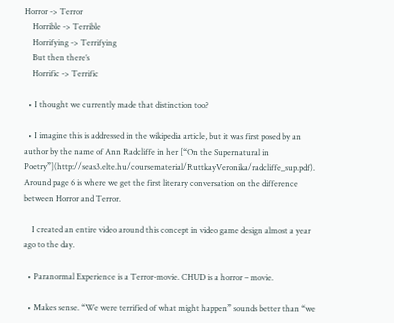Horror -> Terror
    Horrible -> Terrible
    Horrifying -> Terrifying
    But then there’s
    Horrific -> Terrific

  • I thought we currently made that distinction too?

  • I imagine this is addressed in the wikipedia article, but it was first posed by an author by the name of Ann Radcliffe in her [“On the Supernatural in Poetry”](http://seas3.elte.hu/coursematerial/RuttkayVeronika/radcliffe_sup.pdf). Around page 6 is where we get the first literary conversation on the difference between Horror and Terror.

    I created an entire video around this concept in video game design almost a year ago to the day.

  • Paranormal Experience is a Terror-movie. CHUD is a horror – movie.

  • Makes sense. “We were terrified of what might happen” sounds better than “we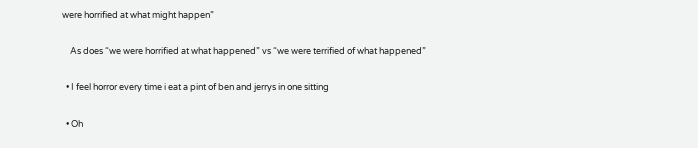were horrified at what might happen”

    As does “we were horrified at what happened” vs “we were terrified of what happened”

  • I feel horror every time i eat a pint of ben and jerrys in one sitting

  • Oh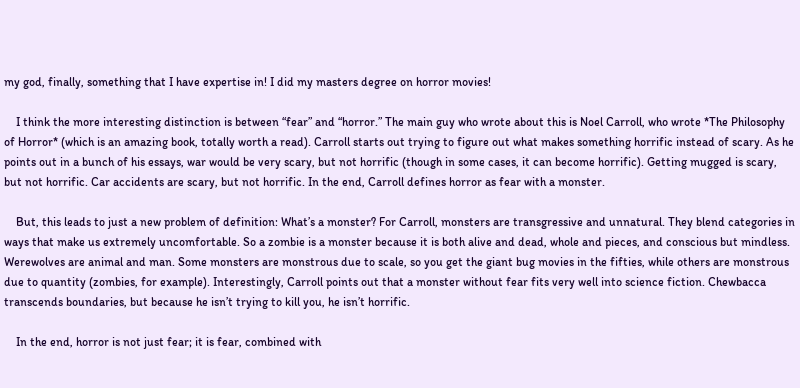my god, finally, something that I have expertise in! I did my masters degree on horror movies!

    I think the more interesting distinction is between “fear” and “horror.” The main guy who wrote about this is Noel Carroll, who wrote *The Philosophy of Horror* (which is an amazing book, totally worth a read). Carroll starts out trying to figure out what makes something horrific instead of scary. As he points out in a bunch of his essays, war would be very scary, but not horrific (though in some cases, it can become horrific). Getting mugged is scary, but not horrific. Car accidents are scary, but not horrific. In the end, Carroll defines horror as fear with a monster.

    But, this leads to just a new problem of definition: What’s a monster? For Carroll, monsters are transgressive and unnatural. They blend categories in ways that make us extremely uncomfortable. So a zombie is a monster because it is both alive and dead, whole and pieces, and conscious but mindless. Werewolves are animal and man. Some monsters are monstrous due to scale, so you get the giant bug movies in the fifties, while others are monstrous due to quantity (zombies, for example). Interestingly, Carroll points out that a monster without fear fits very well into science fiction. Chewbacca transcends boundaries, but because he isn’t trying to kill you, he isn’t horrific.

    In the end, horror is not just fear; it is fear, combined with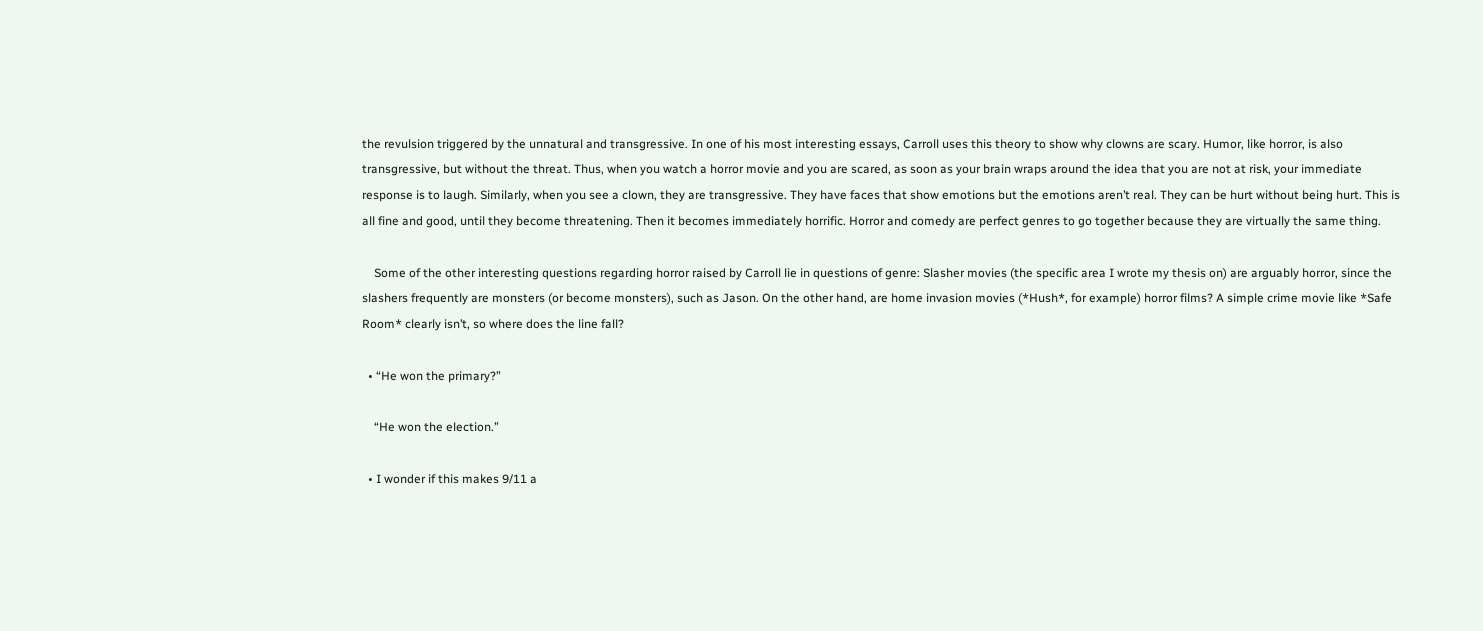the revulsion triggered by the unnatural and transgressive. In one of his most interesting essays, Carroll uses this theory to show why clowns are scary. Humor, like horror, is also transgressive, but without the threat. Thus, when you watch a horror movie and you are scared, as soon as your brain wraps around the idea that you are not at risk, your immediate response is to laugh. Similarly, when you see a clown, they are transgressive. They have faces that show emotions but the emotions aren’t real. They can be hurt without being hurt. This is all fine and good, until they become threatening. Then it becomes immediately horrific. Horror and comedy are perfect genres to go together because they are virtually the same thing.

    Some of the other interesting questions regarding horror raised by Carroll lie in questions of genre: Slasher movies (the specific area I wrote my thesis on) are arguably horror, since the slashers frequently are monsters (or become monsters), such as Jason. On the other hand, are home invasion movies (*Hush*, for example) horror films? A simple crime movie like *Safe Room* clearly isn’t, so where does the line fall?

  • “He won the primary?”

    “He won the election.”

  • I wonder if this makes 9/11 a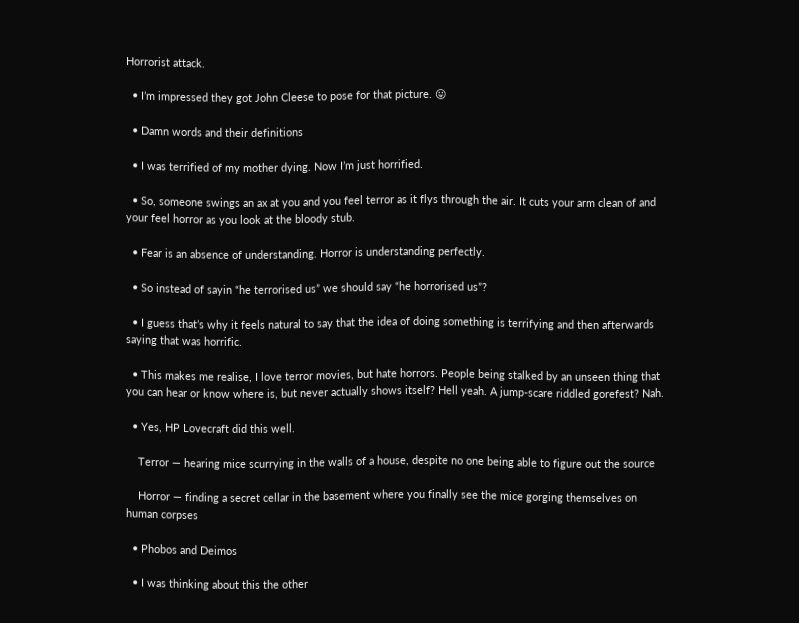Horrorist attack.

  • I’m impressed they got John Cleese to pose for that picture. 😛

  • Damn words and their definitions

  • I was terrified of my mother dying. Now I’m just horrified.

  • So, someone swings an ax at you and you feel terror as it flys through the air. It cuts your arm clean of and your feel horror as you look at the bloody stub.

  • Fear is an absence of understanding. Horror is understanding perfectly.

  • So instead of sayin “he terrorised us” we should say “he horrorised us”?

  • I guess that’s why it feels natural to say that the idea of doing something is terrifying and then afterwards saying that was horrific.

  • This makes me realise, I love terror movies, but hate horrors. People being stalked by an unseen thing that you can hear or know where is, but never actually shows itself? Hell yeah. A jump-scare riddled gorefest? Nah.

  • Yes, HP Lovecraft did this well.

    Terror — hearing mice scurrying in the walls of a house, despite no one being able to figure out the source

    Horror — finding a secret cellar in the basement where you finally see the mice gorging themselves on human corpses

  • Phobos and Deimos

  • I was thinking about this the other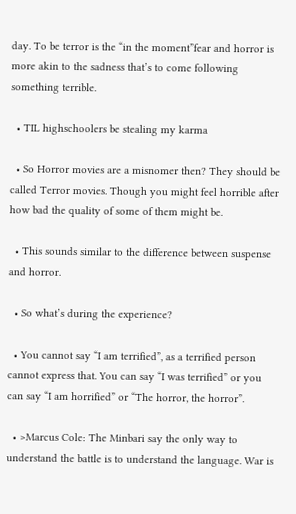day. To be terror is the “in the moment”fear and horror is more akin to the sadness that’s to come following something terrible.

  • TIL highschoolers be stealing my karma

  • So Horror movies are a misnomer then? They should be called Terror movies. Though you might feel horrible after how bad the quality of some of them might be.

  • This sounds similar to the difference between suspense and horror.

  • So what’s during the experience?

  • You cannot say “I am terrified”, as a terrified person cannot express that. You can say “I was terrified” or you can say “I am horrified” or “The horror, the horror”.

  • >Marcus Cole: The Minbari say the only way to understand the battle is to understand the language. War is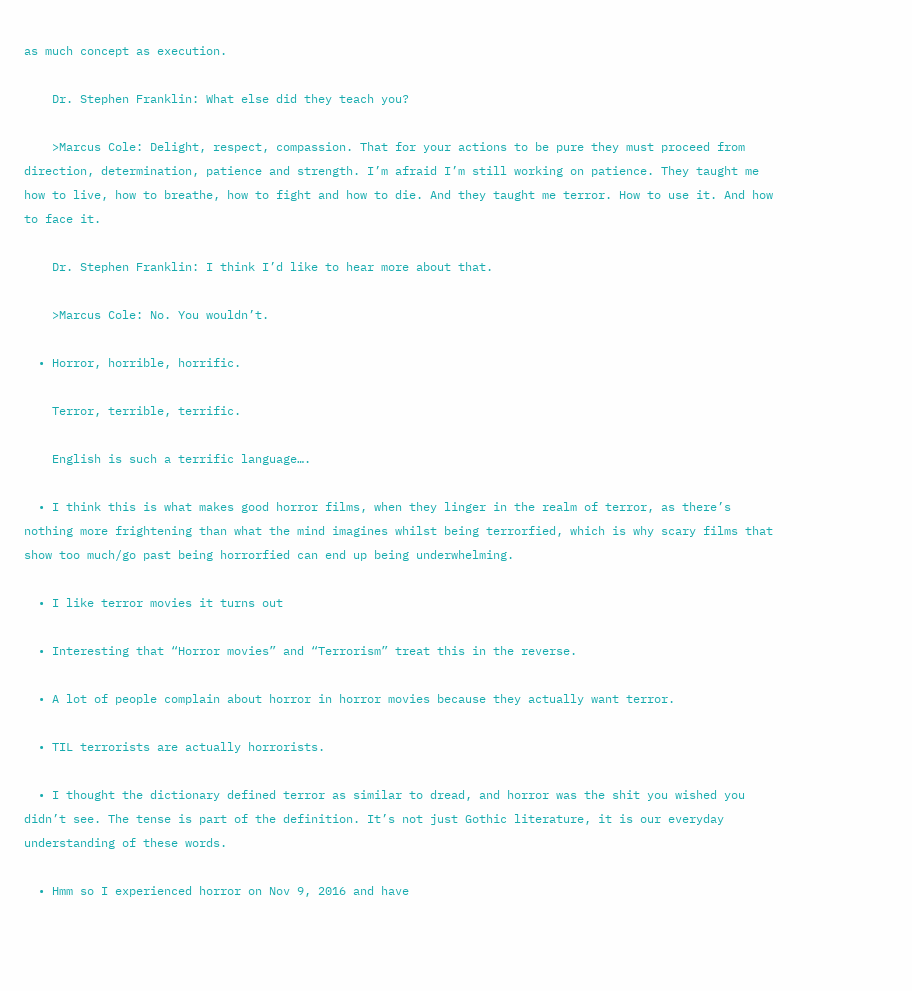as much concept as execution.

    Dr. Stephen Franklin: What else did they teach you?

    >Marcus Cole: Delight, respect, compassion. That for your actions to be pure they must proceed from direction, determination, patience and strength. I’m afraid I’m still working on patience. They taught me how to live, how to breathe, how to fight and how to die. And they taught me terror. How to use it. And how to face it.

    Dr. Stephen Franklin: I think I’d like to hear more about that.

    >Marcus Cole: No. You wouldn’t.

  • Horror, horrible, horrific.

    Terror, terrible, terrific.

    English is such a terrific language….

  • I think this is what makes good horror films, when they linger in the realm of terror, as there’s nothing more frightening than what the mind imagines whilst being terrorfied, which is why scary films that show too much/go past being horrorfied can end up being underwhelming.

  • I like terror movies it turns out

  • Interesting that “Horror movies” and “Terrorism” treat this in the reverse.

  • A lot of people complain about horror in horror movies because they actually want terror.

  • TIL terrorists are actually horrorists.

  • I thought the dictionary defined terror as similar to dread, and horror was the shit you wished you didn’t see. The tense is part of the definition. It’s not just Gothic literature, it is our everyday understanding of these words.

  • Hmm so I experienced horror on Nov 9, 2016 and have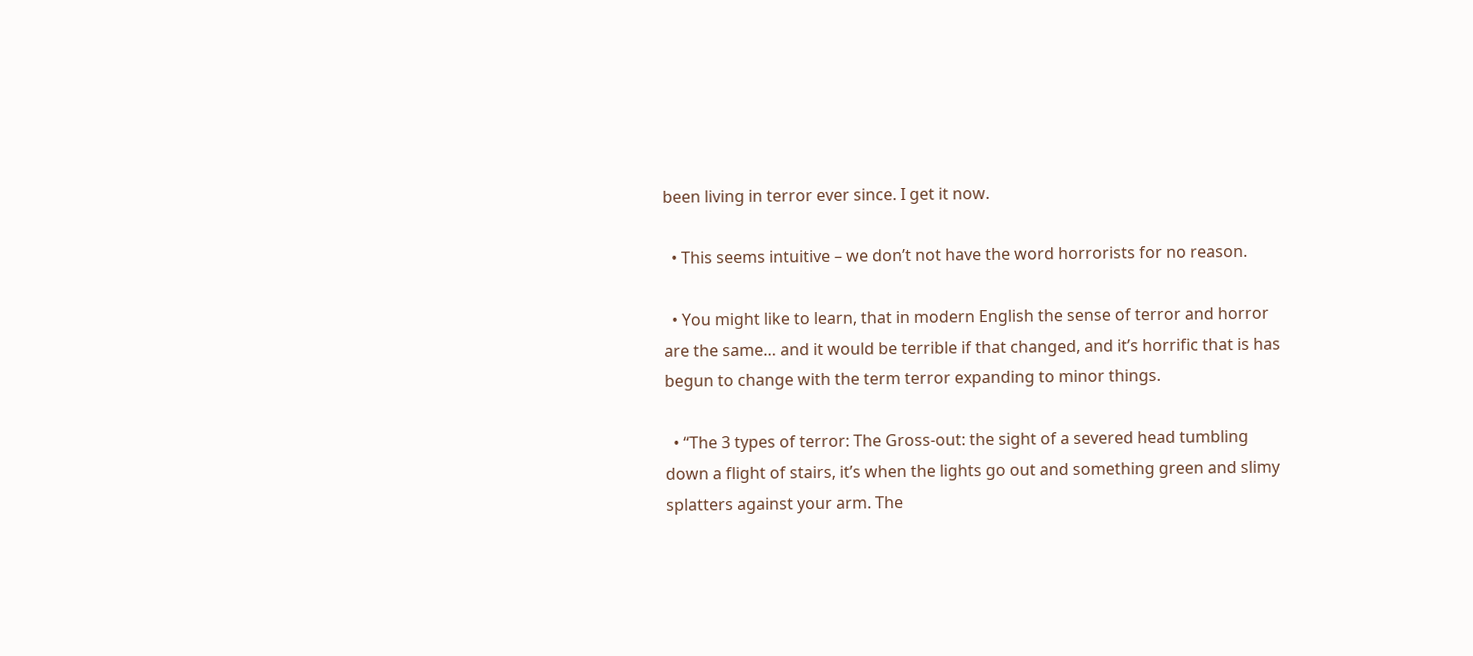been living in terror ever since. I get it now.

  • This seems intuitive – we don’t not have the word horrorists for no reason.

  • You might like to learn, that in modern English the sense of terror and horror are the same… and it would be terrible if that changed, and it’s horrific that is has begun to change with the term terror expanding to minor things.

  • “The 3 types of terror: The Gross-out: the sight of a severed head tumbling down a flight of stairs, it’s when the lights go out and something green and slimy splatters against your arm. The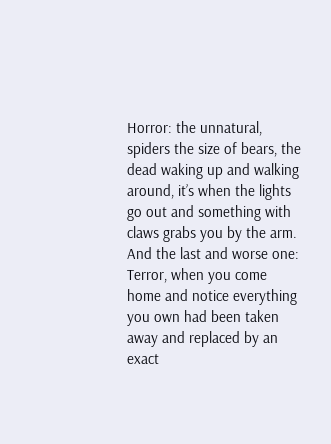Horror: the unnatural, spiders the size of bears, the dead waking up and walking around, it’s when the lights go out and something with claws grabs you by the arm. And the last and worse one: Terror, when you come home and notice everything you own had been taken away and replaced by an exact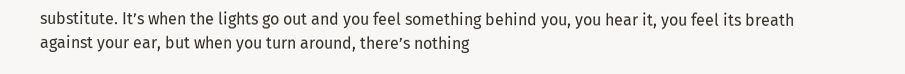substitute. It’s when the lights go out and you feel something behind you, you hear it, you feel its breath against your ear, but when you turn around, there’s nothing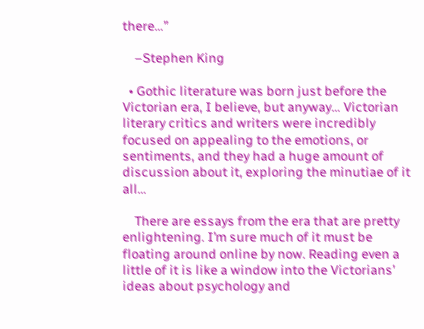there…”

    –Stephen King

  • Gothic literature was born just before the Victorian era, I believe, but anyway… Victorian literary critics and writers were incredibly focused on appealing to the emotions, or sentiments, and they had a huge amount of discussion about it, exploring the minutiae of it all…

    There are essays from the era that are pretty enlightening. I’m sure much of it must be floating around online by now. Reading even a little of it is like a window into the Victorians’ ideas about psychology and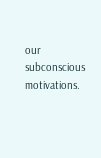our subconscious motivations.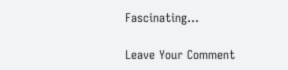Fascinating…

Leave Your Comment